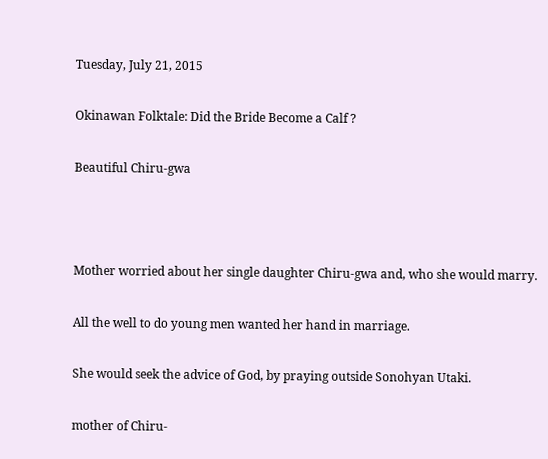Tuesday, July 21, 2015

Okinawan Folktale: Did the Bride Become a Calf ?

Beautiful Chiru-gwa



Mother worried about her single daughter Chiru-gwa and, who she would marry.

All the well to do young men wanted her hand in marriage.

She would seek the advice of God, by praying outside Sonohyan Utaki.

mother of Chiru-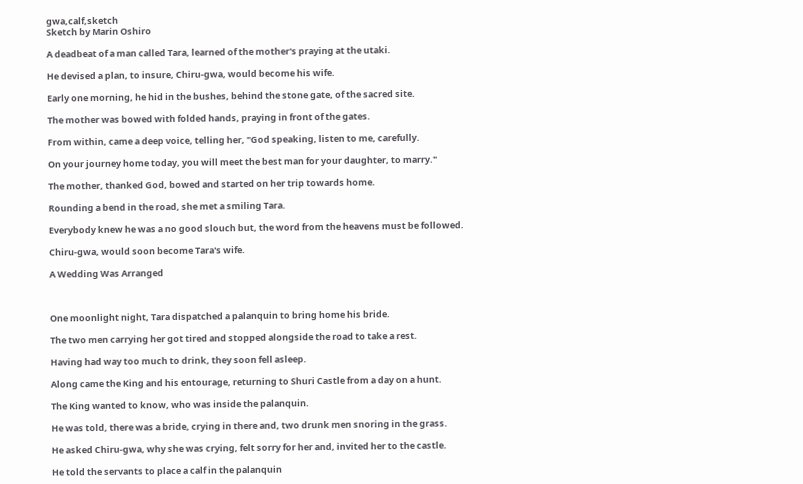gwa,calf,sketch
Sketch by Marin Oshiro

A deadbeat of a man called Tara, learned of the mother's praying at the utaki.

He devised a plan, to insure, Chiru-gwa, would become his wife.

Early one morning, he hid in the bushes, behind the stone gate, of the sacred site.

The mother was bowed with folded hands, praying in front of the gates.

From within, came a deep voice, telling her, "God speaking, listen to me, carefully.

On your journey home today, you will meet the best man for your daughter, to marry."

The mother, thanked God, bowed and started on her trip towards home.

Rounding a bend in the road, she met a smiling Tara.

Everybody knew he was a no good slouch but, the word from the heavens must be followed.

Chiru-gwa, would soon become Tara's wife.

A Wedding Was Arranged



One moonlight night, Tara dispatched a palanquin to bring home his bride.

The two men carrying her got tired and stopped alongside the road to take a rest.

Having had way too much to drink, they soon fell asleep.

Along came the King and his entourage, returning to Shuri Castle from a day on a hunt.

The King wanted to know, who was inside the palanquin.

He was told, there was a bride, crying in there and, two drunk men snoring in the grass.

He asked Chiru-gwa, why she was crying, felt sorry for her and, invited her to the castle.

He told the servants to place a calf in the palanquin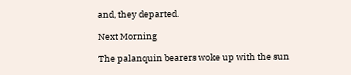and, they departed.

Next Morning

The palanquin bearers woke up with the sun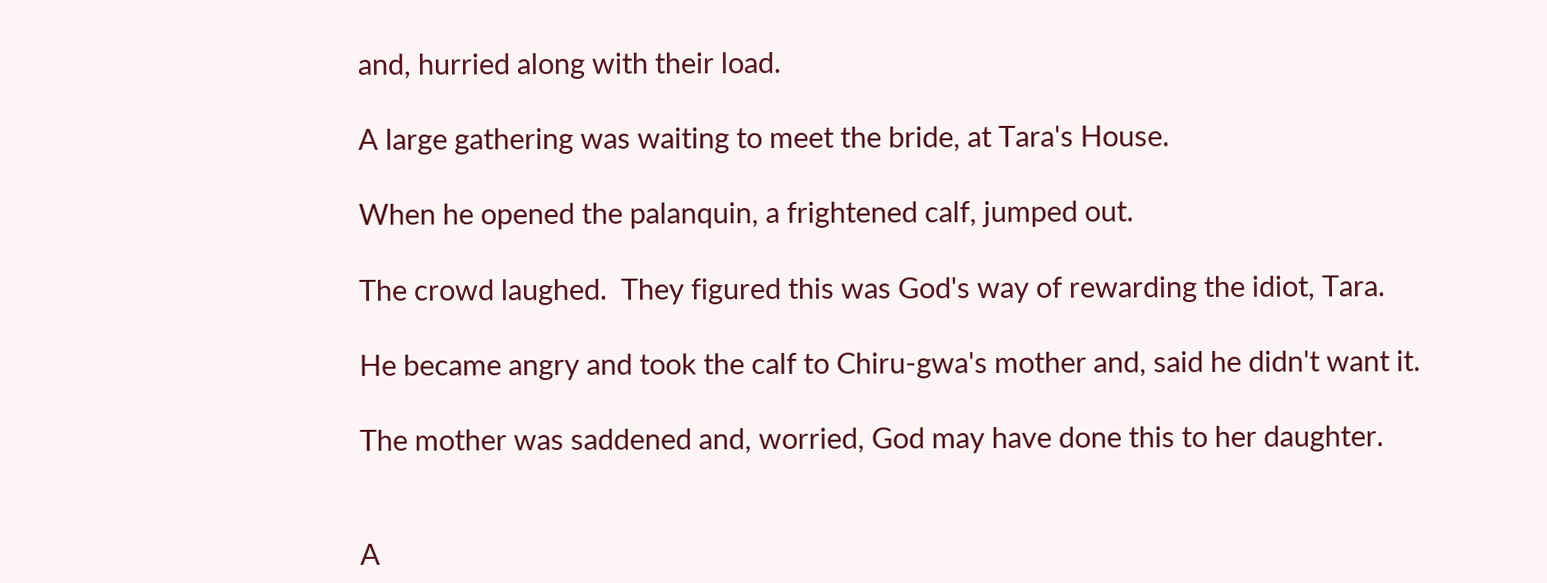and, hurried along with their load.

A large gathering was waiting to meet the bride, at Tara's House.

When he opened the palanquin, a frightened calf, jumped out.

The crowd laughed.  They figured this was God's way of rewarding the idiot, Tara.

He became angry and took the calf to Chiru-gwa's mother and, said he didn't want it.

The mother was saddened and, worried, God may have done this to her daughter.


A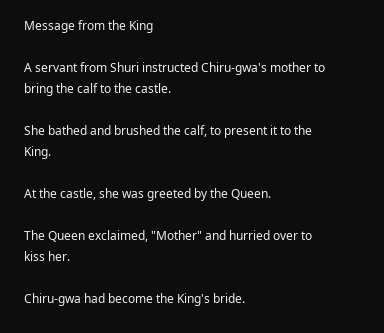Message from the King

A servant from Shuri instructed Chiru-gwa's mother to bring the calf to the castle.

She bathed and brushed the calf, to present it to the King.

At the castle, she was greeted by the Queen.

The Queen exclaimed, "Mother" and hurried over to kiss her.

Chiru-gwa had become the King's bride.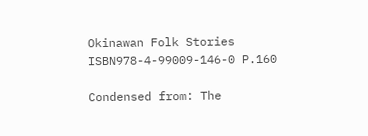Okinawan Folk Stories ISBN978-4-99009-146-0 P.160

Condensed from: The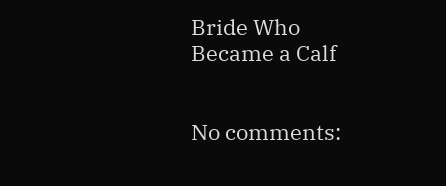Bride Who Became a Calf


No comments: